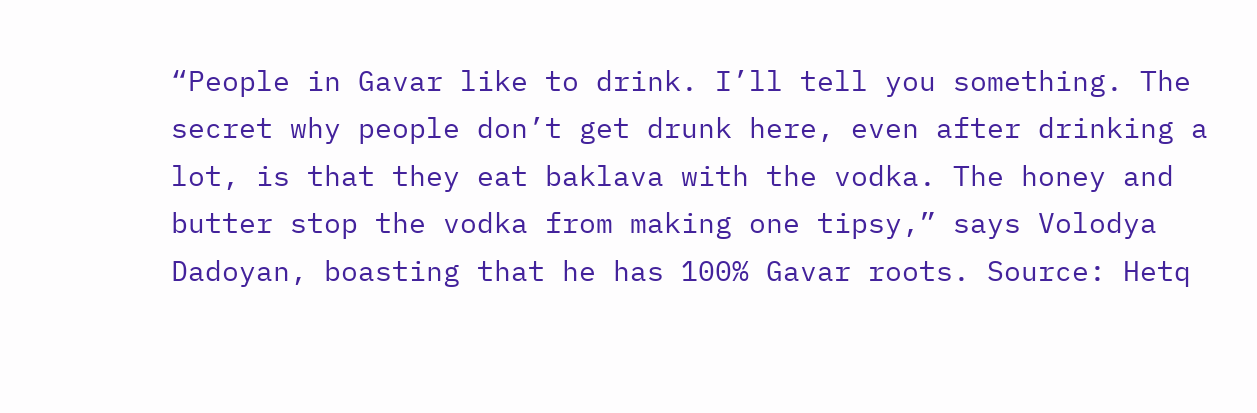“People in Gavar like to drink. I’ll tell you something. The secret why people don’t get drunk here, even after drinking a lot, is that they eat baklava with the vodka. The honey and butter stop the vodka from making one tipsy,” says Volodya Dadoyan, boasting that he has 100% Gavar roots. Source: Hetq